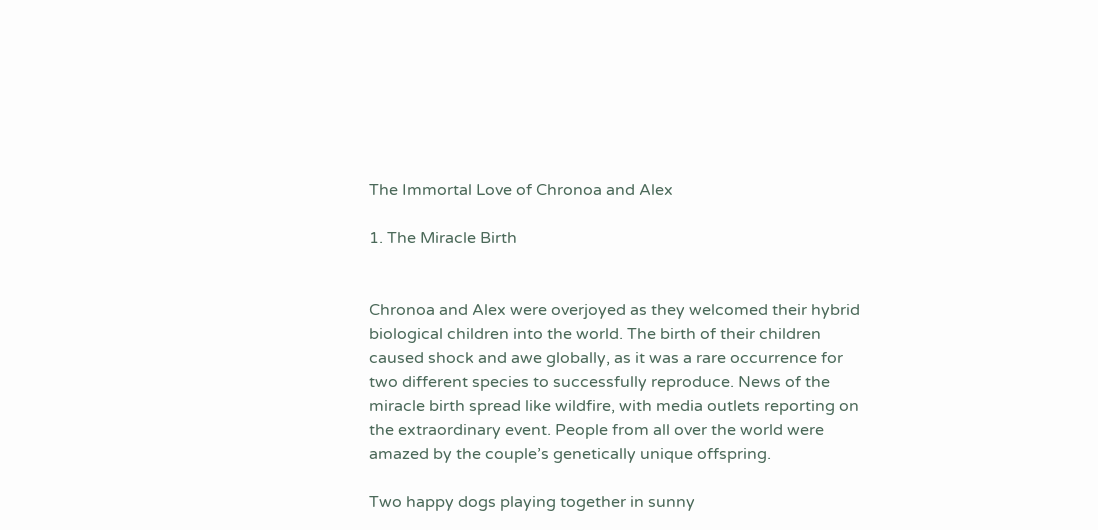The Immortal Love of Chronoa and Alex

1. The Miracle Birth


Chronoa and Alex were overjoyed as they welcomed their hybrid biological children into the world. The birth of their children caused shock and awe globally, as it was a rare occurrence for two different species to successfully reproduce. News of the miracle birth spread like wildfire, with media outlets reporting on the extraordinary event. People from all over the world were amazed by the couple’s genetically unique offspring.

Two happy dogs playing together in sunny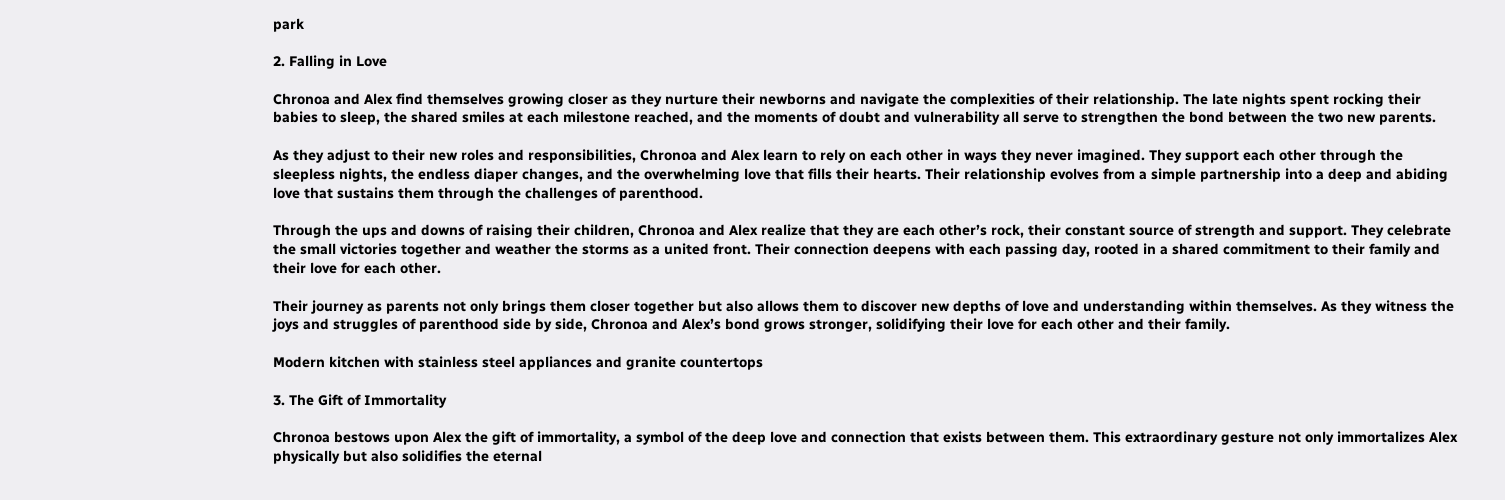park

2. Falling in Love

Chronoa and Alex find themselves growing closer as they nurture their newborns and navigate the complexities of their relationship. The late nights spent rocking their babies to sleep, the shared smiles at each milestone reached, and the moments of doubt and vulnerability all serve to strengthen the bond between the two new parents.

As they adjust to their new roles and responsibilities, Chronoa and Alex learn to rely on each other in ways they never imagined. They support each other through the sleepless nights, the endless diaper changes, and the overwhelming love that fills their hearts. Their relationship evolves from a simple partnership into a deep and abiding love that sustains them through the challenges of parenthood.

Through the ups and downs of raising their children, Chronoa and Alex realize that they are each other’s rock, their constant source of strength and support. They celebrate the small victories together and weather the storms as a united front. Their connection deepens with each passing day, rooted in a shared commitment to their family and their love for each other.

Their journey as parents not only brings them closer together but also allows them to discover new depths of love and understanding within themselves. As they witness the joys and struggles of parenthood side by side, Chronoa and Alex’s bond grows stronger, solidifying their love for each other and their family.

Modern kitchen with stainless steel appliances and granite countertops

3. The Gift of Immortality

Chronoa bestows upon Alex the gift of immortality, a symbol of the deep love and connection that exists between them. This extraordinary gesture not only immortalizes Alex physically but also solidifies the eternal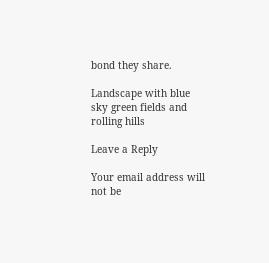bond they share.

Landscape with blue sky green fields and rolling hills

Leave a Reply

Your email address will not be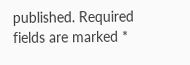published. Required fields are marked *